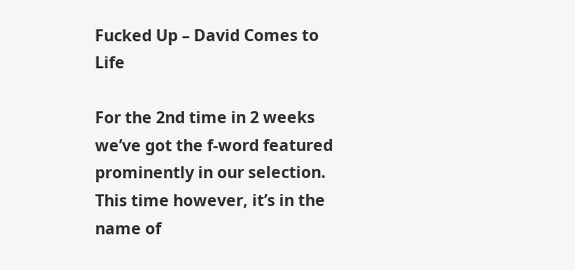Fucked Up – David Comes to Life

For the 2nd time in 2 weeks we’ve got the f-word featured prominently in our selection.  This time however, it’s in the name of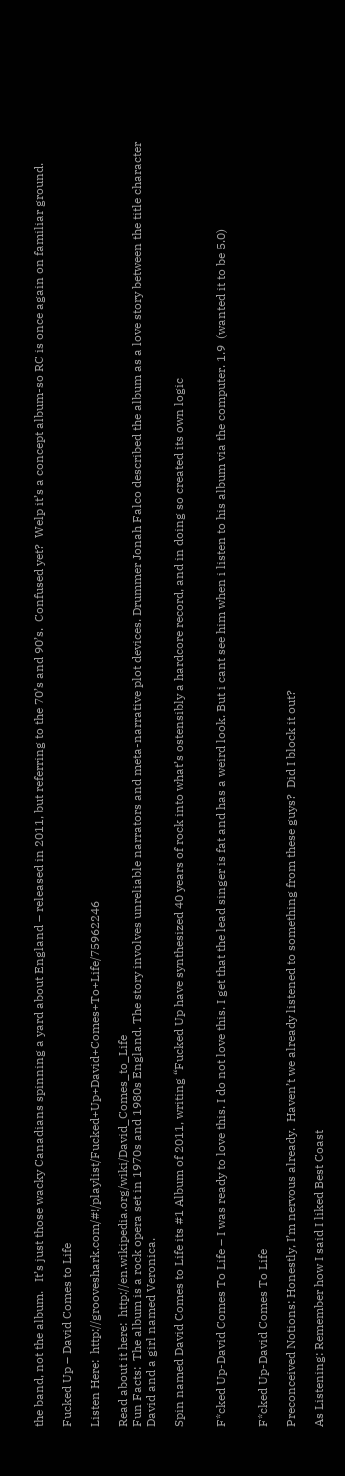the band, not the album.   It’s just those wacky Canadians spinning a yard about England – released in 2011, but referring to the 70’s and 90’s.  Confused yet?  Welp it’s a concept album-so RC is once again on familiar ground.

Fucked Up – David Comes to Life

Listen Here:  http://grooveshark.com/#!/playlist/Fucked+Up+David+Comes+To+Life/75962246

Read about it here:  http://en.wikipedia.org/wiki/David_Comes_to_Life
Fun Facts:  The album is a rock opera set in 1970s and 1980s England. The story involves unreliable narrators and meta-narrative plot devices. Drummer Jonah Falco described the album as a love story between the title character David and a girl named Veronica.

Spin named David Comes to Life its #1 Album of 2011, writing “Fucked Up have synthesized 40 years of rock into what’s ostensibly a hardcore record, and in doing so created its own logic


F*cked Up-David Comes To Life – I was ready to love this. I do not love this. I get that the lead singer is fat and has a weird look. But i cant see him when i listen to his album via the computer. 1.9  (wanted it to be 5.0)


F*cked Up-David Comes To Life

Preconceived Notions: Honestly, I’m nervous already.  Haven’t we already listened to something from these guys?  Did I block it out?

As Listening: Remember how I said I liked Best Coast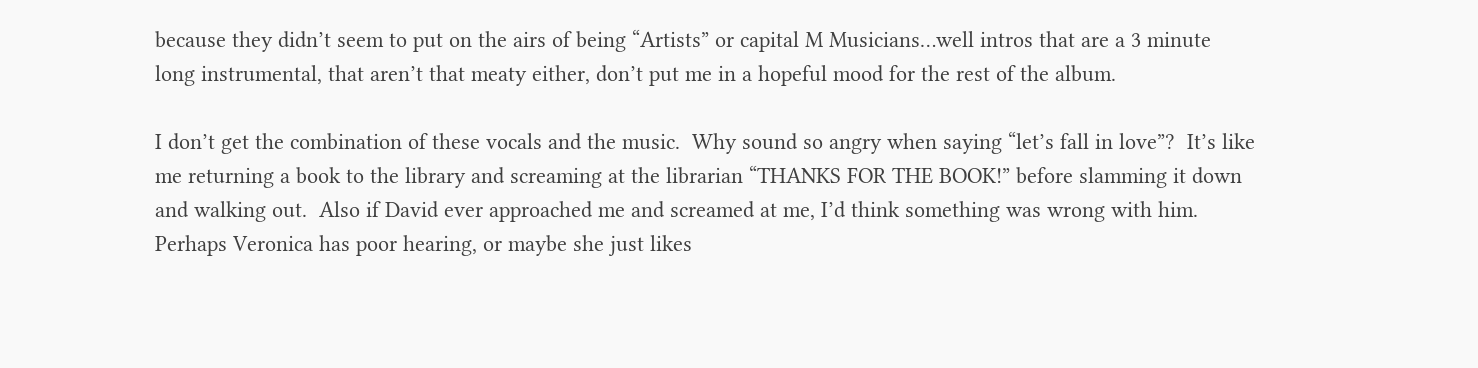because they didn’t seem to put on the airs of being “Artists” or capital M Musicians…well intros that are a 3 minute long instrumental, that aren’t that meaty either, don’t put me in a hopeful mood for the rest of the album.

I don’t get the combination of these vocals and the music.  Why sound so angry when saying “let’s fall in love”?  It’s like me returning a book to the library and screaming at the librarian “THANKS FOR THE BOOK!” before slamming it down and walking out.  Also if David ever approached me and screamed at me, I’d think something was wrong with him.  Perhaps Veronica has poor hearing, or maybe she just likes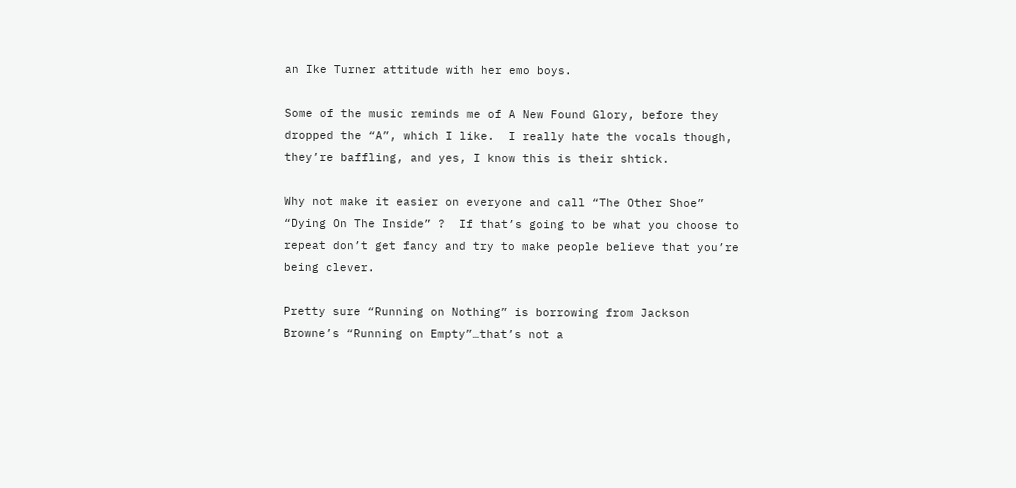an Ike Turner attitude with her emo boys.

Some of the music reminds me of A New Found Glory, before they dropped the “A”, which I like.  I really hate the vocals though, they’re baffling, and yes, I know this is their shtick.

Why not make it easier on everyone and call “The Other Shoe” “Dying On The Inside” ?  If that’s going to be what you choose to repeat don’t get fancy and try to make people believe that you’re being clever.

Pretty sure “Running on Nothing” is borrowing from Jackson Browne’s “Running on Empty”…that’s not a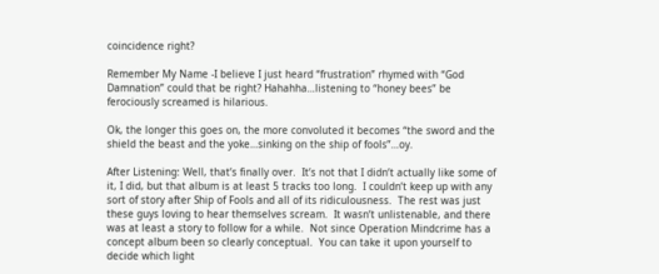coincidence right?

Remember My Name -I believe I just heard “frustration” rhymed with “God Damnation” could that be right? Hahahha…listening to “honey bees” be ferociously screamed is hilarious.

Ok, the longer this goes on, the more convoluted it becomes “the sword and the shield the beast and the yoke…sinking on the ship of fools”…oy.

After Listening: Well, that’s finally over.  It’s not that I didn’t actually like some of it, I did, but that album is at least 5 tracks too long.  I couldn’t keep up with any sort of story after Ship of Fools and all of its ridiculousness.  The rest was just these guys loving to hear themselves scream.  It wasn’t unlistenable, and there was at least a story to follow for a while.  Not since Operation Mindcrime has a concept album been so clearly conceptual.  You can take it upon yourself to decide which light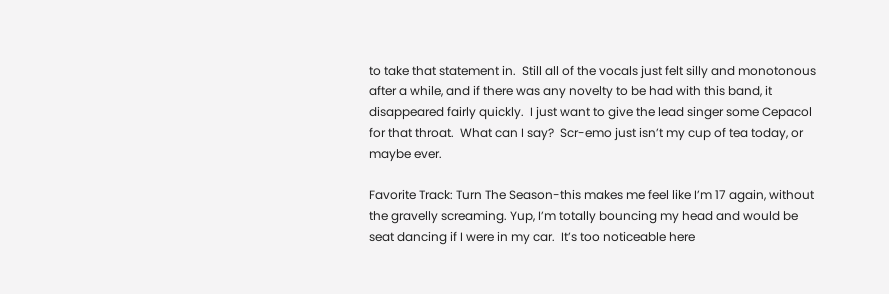to take that statement in.  Still all of the vocals just felt silly and monotonous after a while, and if there was any novelty to be had with this band, it disappeared fairly quickly.  I just want to give the lead singer some Cepacol for that throat.  What can I say?  Scr-emo just isn’t my cup of tea today, or maybe ever.

Favorite Track: Turn The Season-this makes me feel like I’m 17 again, without the gravelly screaming. Yup, I’m totally bouncing my head and would be seat dancing if I were in my car.  It’s too noticeable here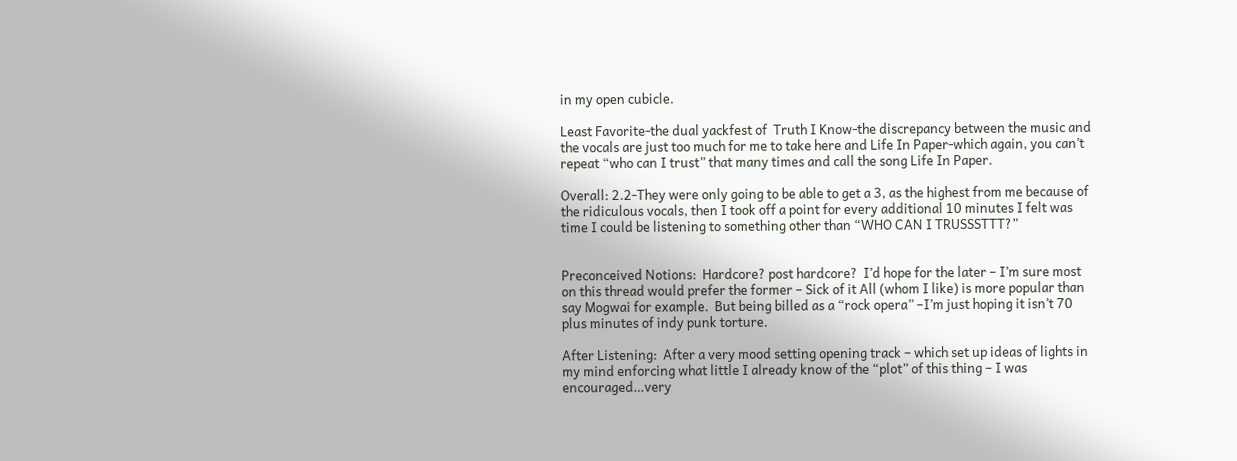in my open cubicle.

Least Favorite-the dual yackfest of  Truth I Know-the discrepancy between the music and the vocals are just too much for me to take here and Life In Paper-which again, you can’t repeat “who can I trust” that many times and call the song Life In Paper.

Overall: 2.2-They were only going to be able to get a 3, as the highest from me because of the ridiculous vocals, then I took off a point for every additional 10 minutes I felt was time I could be listening to something other than “WHO CAN I TRUSSSTTT?”


Preconceived Notions:  Hardcore? post hardcore?  I’d hope for the later – I’m sure most on this thread would prefer the former – Sick of it All (whom I like) is more popular than say Mogwai for example.  But being billed as a “rock opera” –I’m just hoping it isn’t 70 plus minutes of indy punk torture.

After Listening:  After a very mood setting opening track – which set up ideas of lights in my mind enforcing what little I already know of the “plot” of this thing – I was encouraged…very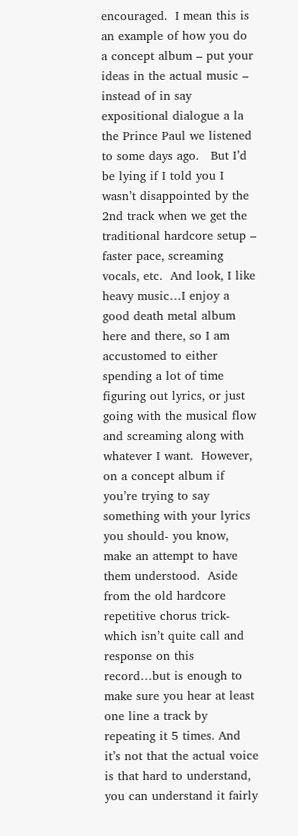encouraged.  I mean this is an example of how you do a concept album – put your ideas in the actual music – instead of in say expositional dialogue a la the Prince Paul we listened to some days ago.   But I’d be lying if I told you I wasn’t disappointed by the 2nd track when we get the traditional hardcore setup – faster pace, screaming vocals, etc.  And look, I like heavy music…I enjoy a good death metal album here and there, so I am accustomed to either spending a lot of time figuring out lyrics, or just going with the musical flow and screaming along with whatever I want.  However, on a concept album if you’re trying to say something with your lyrics you should- you know, make an attempt to have them understood.  Aside from the old hardcore repetitive chorus trick- which isn’t quite call and response on this record…but is enough to make sure you hear at least one line a track by repeating it 5 times. And it’s not that the actual voice is that hard to understand, you can understand it fairly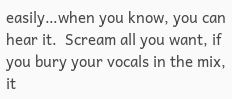easily…when you know, you can hear it.  Scream all you want, if you bury your vocals in the mix, it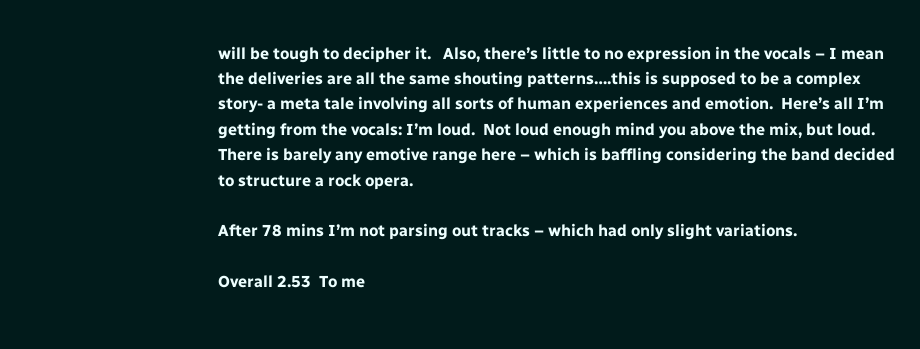will be tough to decipher it.   Also, there’s little to no expression in the vocals – I mean the deliveries are all the same shouting patterns….this is supposed to be a complex story- a meta tale involving all sorts of human experiences and emotion.  Here’s all I’m getting from the vocals: I’m loud.  Not loud enough mind you above the mix, but loud.  There is barely any emotive range here – which is baffling considering the band decided to structure a rock opera.

After 78 mins I’m not parsing out tracks – which had only slight variations.

Overall 2.53  To me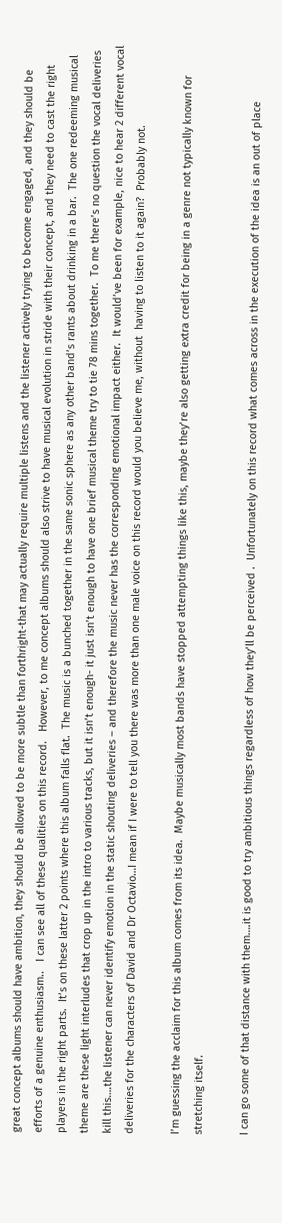great concept albums should have ambition, they should be allowed to be more subtle than forthright-that may actually require multiple listens and the listener actively trying to become engaged, and they should be efforts of a genuine enthusiasm..   I can see all of these qualities on this record.   However, to me concept albums should also strive to have musical evolution in stride with their concept, and they need to cast the right players in the right parts.  It’s on these latter 2 points where this album falls flat.  The music is a bunched together in the same sonic sphere as any other band’s rants about drinking in a bar.  The one redeeming musical theme are these light interludes that crop up in the intro to various tracks, but it isn’t enough- it just isn’t enough to have one brief musical theme try to tie 78 mins together.  To me there’s no question the vocal deliveries kill this….the listener can never identify emotion in the static shouting deliveries – and therefore the music never has the corresponding emotional impact either.  It would’ve been for example, nice to hear 2 different vocal deliveries for the characters of David and Dr Octavio…I mean if I were to tell you there was more than one male voice on this record would you believe me, without  having to listen to it again?  Probably not.

I’m guessing the acclaim for this album comes from its idea.  Maybe musically most bands have stopped attempting things like this, maybe they’re also getting extra credit for being in a genre not typically known for stretching itself.

I can go some of that distance with them….it is good to try ambitious things regardless of how they’ll be perceived .  Unfortunately on this record what comes across in the execution of the idea is an out of place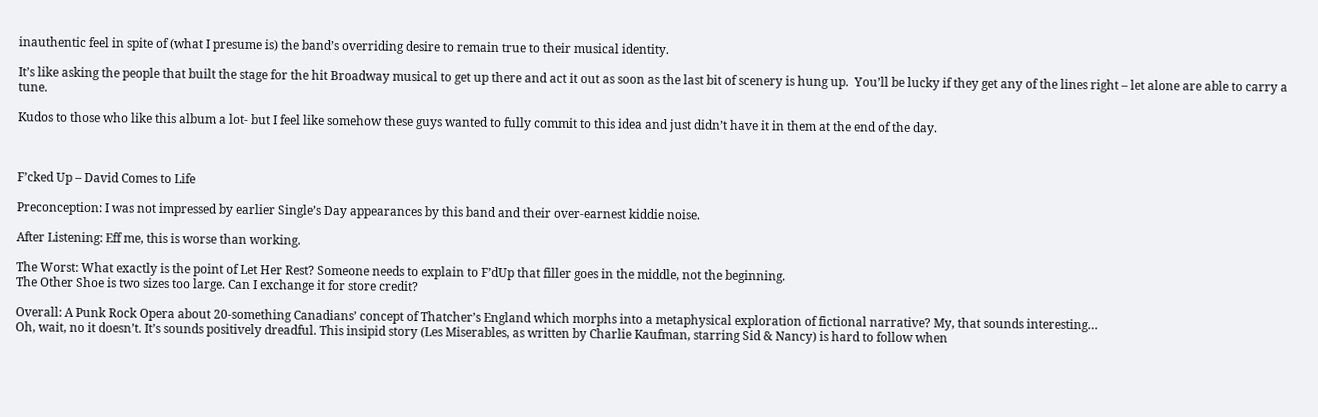inauthentic feel in spite of (what I presume is) the band’s overriding desire to remain true to their musical identity.

It’s like asking the people that built the stage for the hit Broadway musical to get up there and act it out as soon as the last bit of scenery is hung up.  You’ll be lucky if they get any of the lines right – let alone are able to carry a tune.

Kudos to those who like this album a lot- but I feel like somehow these guys wanted to fully commit to this idea and just didn’t have it in them at the end of the day.



F’cked Up – David Comes to Life

Preconception: I was not impressed by earlier Single’s Day appearances by this band and their over-earnest kiddie noise.

After Listening: Eff me, this is worse than working.

The Worst: What exactly is the point of Let Her Rest? Someone needs to explain to F’dUp that filler goes in the middle, not the beginning.
The Other Shoe is two sizes too large. Can I exchange it for store credit?

Overall: A Punk Rock Opera about 20-something Canadians’ concept of Thatcher’s England which morphs into a metaphysical exploration of fictional narrative? My, that sounds interesting…
Oh, wait, no it doesn’t. It’s sounds positively dreadful. This insipid story (Les Miserables, as written by Charlie Kaufman, starring Sid & Nancy) is hard to follow when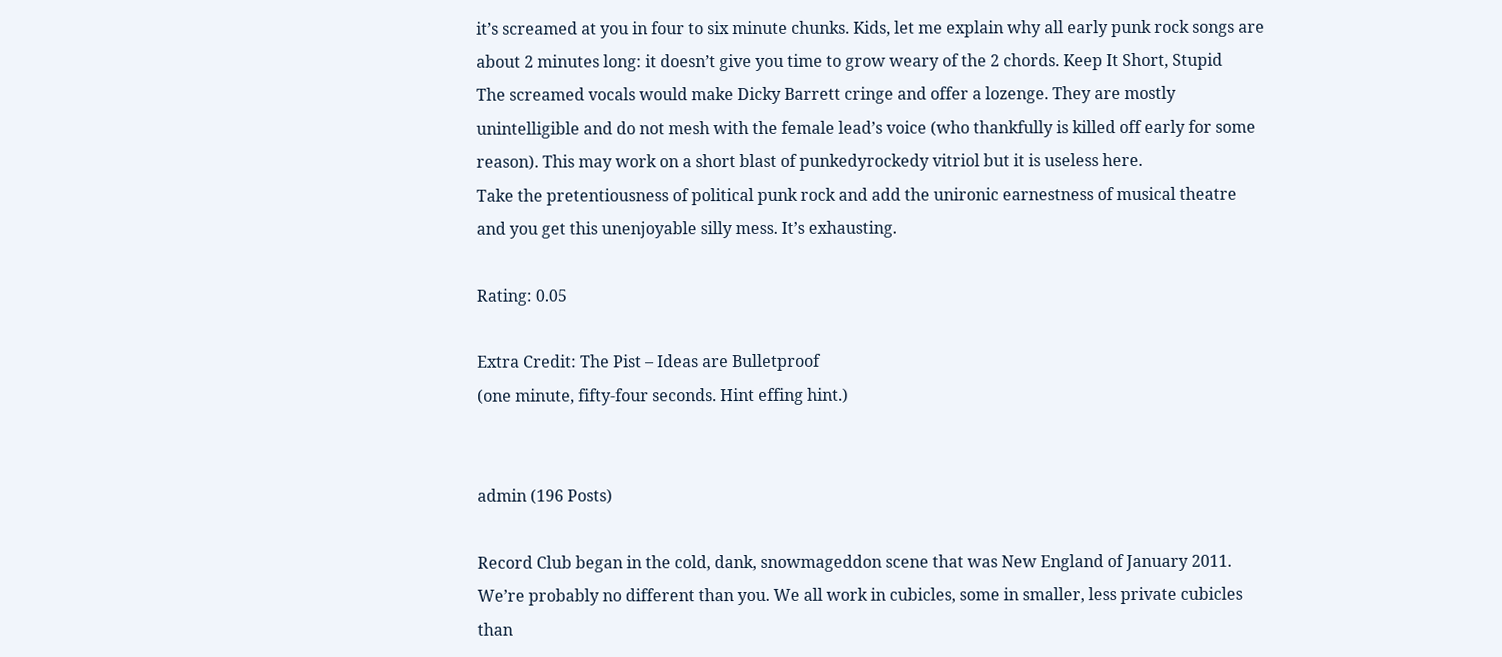it’s screamed at you in four to six minute chunks. Kids, let me explain why all early punk rock songs are about 2 minutes long: it doesn’t give you time to grow weary of the 2 chords. Keep It Short, Stupid
The screamed vocals would make Dicky Barrett cringe and offer a lozenge. They are mostly unintelligible and do not mesh with the female lead’s voice (who thankfully is killed off early for some reason). This may work on a short blast of punkedyrockedy vitriol but it is useless here.
Take the pretentiousness of political punk rock and add the unironic earnestness of musical theatre and you get this unenjoyable silly mess. It’s exhausting.

Rating: 0.05

Extra Credit: The Pist – Ideas are Bulletproof
(one minute, fifty-four seconds. Hint effing hint.)


admin (196 Posts)

Record Club began in the cold, dank, snowmageddon scene that was New England of January 2011. We’re probably no different than you. We all work in cubicles, some in smaller, less private cubicles than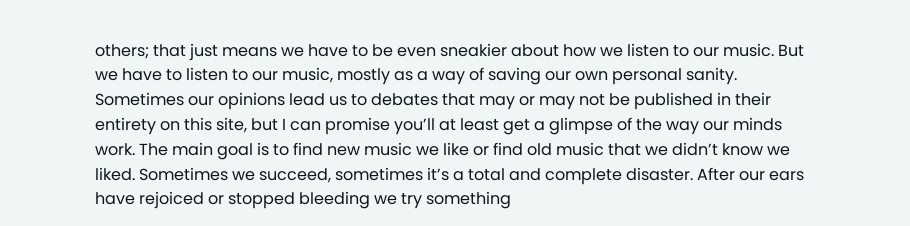others; that just means we have to be even sneakier about how we listen to our music. But we have to listen to our music, mostly as a way of saving our own personal sanity. Sometimes our opinions lead us to debates that may or may not be published in their entirety on this site, but I can promise you’ll at least get a glimpse of the way our minds work. The main goal is to find new music we like or find old music that we didn’t know we liked. Sometimes we succeed, sometimes it’s a total and complete disaster. After our ears have rejoiced or stopped bleeding we try something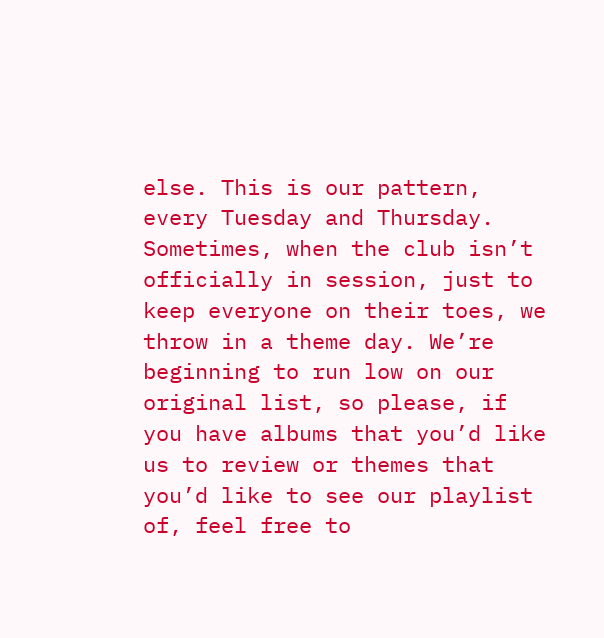else. This is our pattern, every Tuesday and Thursday. Sometimes, when the club isn’t officially in session, just to keep everyone on their toes, we throw in a theme day. We’re beginning to run low on our original list, so please, if you have albums that you’d like us to review or themes that you’d like to see our playlist of, feel free to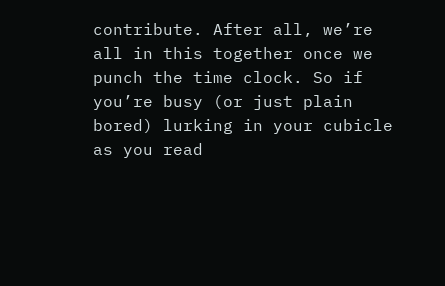contribute. After all, we’re all in this together once we punch the time clock. So if you’re busy (or just plain bored) lurking in your cubicle as you read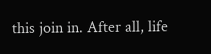this join in. After all, life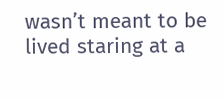wasn’t meant to be lived staring at a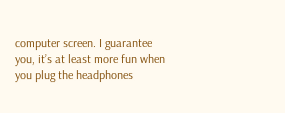computer screen. I guarantee you, it’s at least more fun when you plug the headphones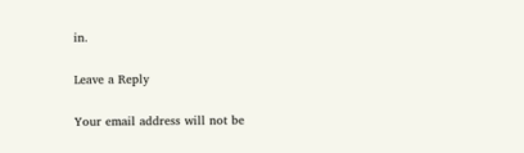in.

Leave a Reply

Your email address will not be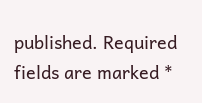published. Required fields are marked *